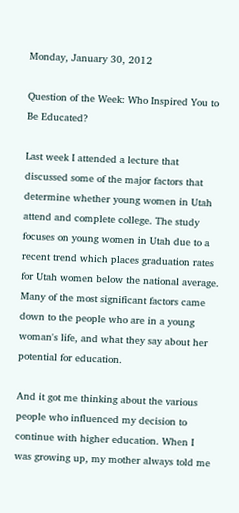Monday, January 30, 2012

Question of the Week: Who Inspired You to Be Educated?

Last week I attended a lecture that discussed some of the major factors that determine whether young women in Utah attend and complete college. The study focuses on young women in Utah due to a recent trend which places graduation rates for Utah women below the national average. Many of the most significant factors came down to the people who are in a young woman's life, and what they say about her potential for education.

And it got me thinking about the various people who influenced my decision to continue with higher education. When I was growing up, my mother always told me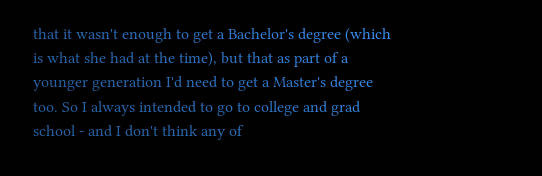that it wasn't enough to get a Bachelor's degree (which is what she had at the time), but that as part of a younger generation I'd need to get a Master's degree too. So I always intended to go to college and grad school - and I don't think any of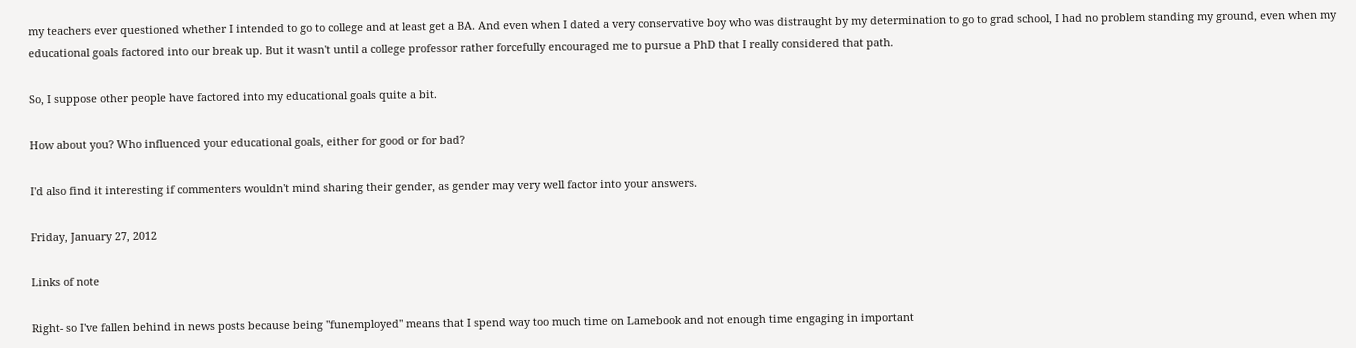my teachers ever questioned whether I intended to go to college and at least get a BA. And even when I dated a very conservative boy who was distraught by my determination to go to grad school, I had no problem standing my ground, even when my educational goals factored into our break up. But it wasn't until a college professor rather forcefully encouraged me to pursue a PhD that I really considered that path.

So, I suppose other people have factored into my educational goals quite a bit.

How about you? Who influenced your educational goals, either for good or for bad?

I'd also find it interesting if commenters wouldn't mind sharing their gender, as gender may very well factor into your answers.

Friday, January 27, 2012

Links of note

Right- so I've fallen behind in news posts because being "funemployed" means that I spend way too much time on Lamebook and not enough time engaging in important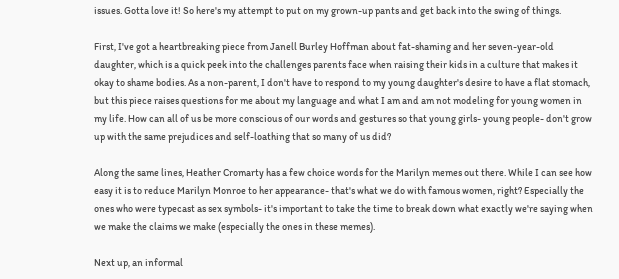issues. Gotta love it! So here's my attempt to put on my grown-up pants and get back into the swing of things.

First, I've got a heartbreaking piece from Janell Burley Hoffman about fat-shaming and her seven-year-old daughter, which is a quick peek into the challenges parents face when raising their kids in a culture that makes it okay to shame bodies. As a non-parent, I don't have to respond to my young daughter's desire to have a flat stomach, but this piece raises questions for me about my language and what I am and am not modeling for young women in my life. How can all of us be more conscious of our words and gestures so that young girls- young people- don't grow up with the same prejudices and self-loathing that so many of us did?

Along the same lines, Heather Cromarty has a few choice words for the Marilyn memes out there. While I can see how easy it is to reduce Marilyn Monroe to her appearance- that's what we do with famous women, right? Especially the ones who were typecast as sex symbols- it's important to take the time to break down what exactly we're saying when we make the claims we make (especially the ones in these memes).

Next up, an informal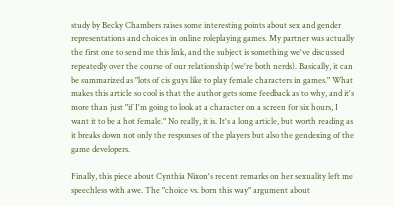study by Becky Chambers raises some interesting points about sex and gender representations and choices in online roleplaying games. My partner was actually the first one to send me this link, and the subject is something we've discussed repeatedly over the course of our relationship (we're both nerds). Basically, it can be summarized as "lots of cis guys like to play female characters in games." What makes this article so cool is that the author gets some feedback as to why, and it's more than just "if I'm going to look at a character on a screen for six hours, I want it to be a hot female." No really, it is. It's a long article, but worth reading as it breaks down not only the responses of the players but also the gendexing of the game developers.

Finally, this piece about Cynthia Nixon's recent remarks on her sexuality left me speechless with awe. The "choice vs. born this way" argument about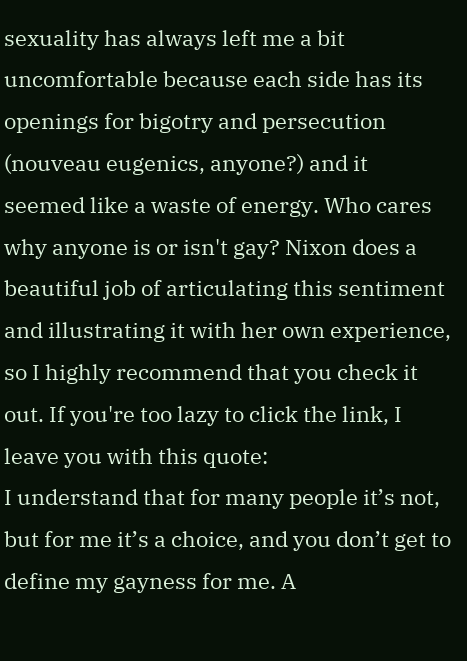sexuality has always left me a bit uncomfortable because each side has its openings for bigotry and persecution (nouveau eugenics, anyone?) and it seemed like a waste of energy. Who cares why anyone is or isn't gay? Nixon does a beautiful job of articulating this sentiment and illustrating it with her own experience, so I highly recommend that you check it out. If you're too lazy to click the link, I leave you with this quote:
I understand that for many people it’s not, but for me it’s a choice, and you don’t get to define my gayness for me. A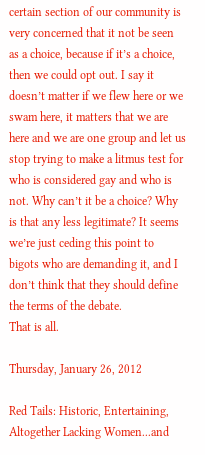certain section of our community is very concerned that it not be seen as a choice, because if it’s a choice, then we could opt out. I say it doesn’t matter if we flew here or we swam here, it matters that we are here and we are one group and let us stop trying to make a litmus test for who is considered gay and who is not. Why can’t it be a choice? Why is that any less legitimate? It seems we’re just ceding this point to bigots who are demanding it, and I don’t think that they should define the terms of the debate.
That is all.

Thursday, January 26, 2012

Red Tails: Historic, Entertaining, Altogether Lacking Women...and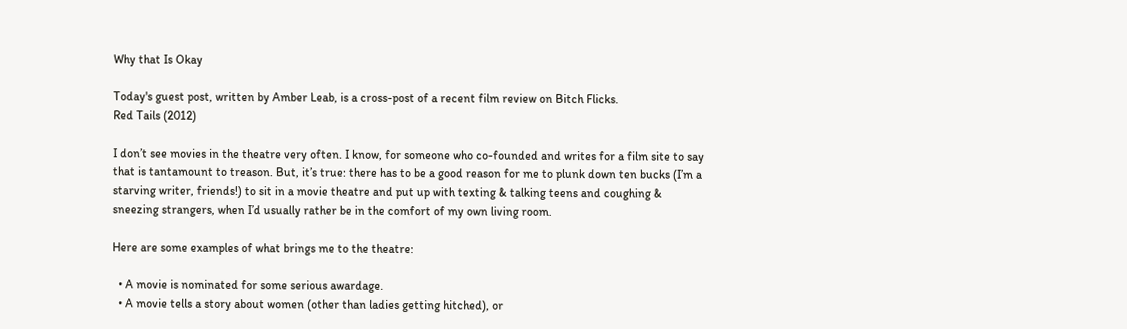Why that Is Okay

Today's guest post, written by Amber Leab, is a cross-post of a recent film review on Bitch Flicks.
Red Tails (2012)

I don’t see movies in the theatre very often. I know, for someone who co-founded and writes for a film site to say that is tantamount to treason. But, it’s true: there has to be a good reason for me to plunk down ten bucks (I’m a starving writer, friends!) to sit in a movie theatre and put up with texting & talking teens and coughing & sneezing strangers, when I’d usually rather be in the comfort of my own living room.

Here are some examples of what brings me to the theatre:

  • A movie is nominated for some serious awardage.
  • A movie tells a story about women (other than ladies getting hitched), or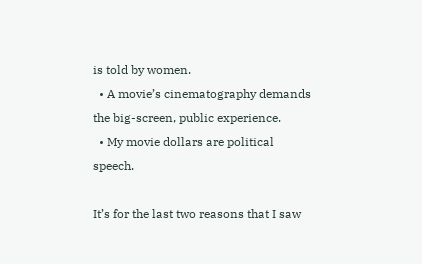is told by women.
  • A movie’s cinematography demands the big-screen, public experience.
  • My movie dollars are political speech.

It’s for the last two reasons that I saw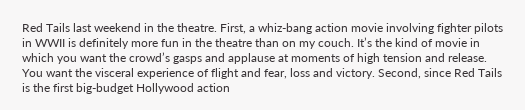Red Tails last weekend in the theatre. First, a whiz-bang action movie involving fighter pilots in WWII is definitely more fun in the theatre than on my couch. It’s the kind of movie in which you want the crowd’s gasps and applause at moments of high tension and release. You want the visceral experience of flight and fear, loss and victory. Second, since Red Tails is the first big-budget Hollywood action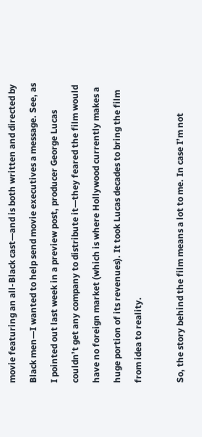movie featuring an all-Black cast—and is both written and directed by Black men—I wanted to help send movie executives a message. See, as I pointed out last week in a preview post, producer George Lucas couldn’t get any company to distribute it—they feared the film would have no foreign market (which is where Hollywood currently makes a huge portion of its revenues). It took Lucas decades to bring the film from idea to reality.

So, the story behind the film means a lot to me. In case I’m not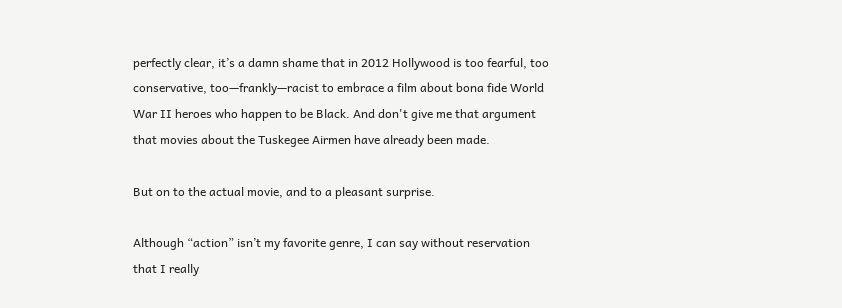perfectly clear, it’s a damn shame that in 2012 Hollywood is too fearful, too conservative, too—frankly—racist to embrace a film about bona fide World War II heroes who happen to be Black. And don't give me that argument that movies about the Tuskegee Airmen have already been made.

But on to the actual movie, and to a pleasant surprise.

Although “action” isn’t my favorite genre, I can say without reservation that I really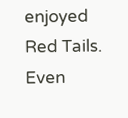enjoyed Red Tails. Even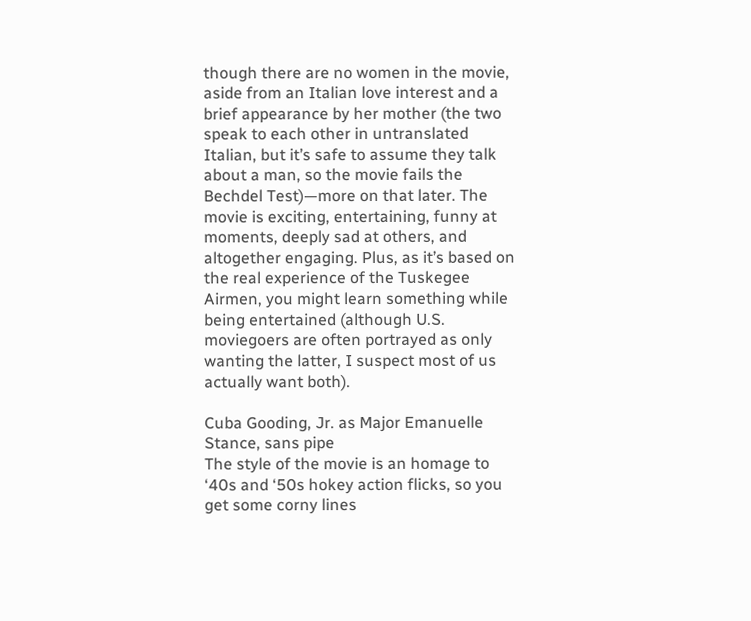though there are no women in the movie, aside from an Italian love interest and a brief appearance by her mother (the two speak to each other in untranslated Italian, but it’s safe to assume they talk about a man, so the movie fails the Bechdel Test)—more on that later. The movie is exciting, entertaining, funny at moments, deeply sad at others, and altogether engaging. Plus, as it’s based on the real experience of the Tuskegee Airmen, you might learn something while being entertained (although U.S. moviegoers are often portrayed as only wanting the latter, I suspect most of us actually want both).

Cuba Gooding, Jr. as Major Emanuelle Stance, sans pipe
The style of the movie is an homage to ‘40s and ‘50s hokey action flicks, so you get some corny lines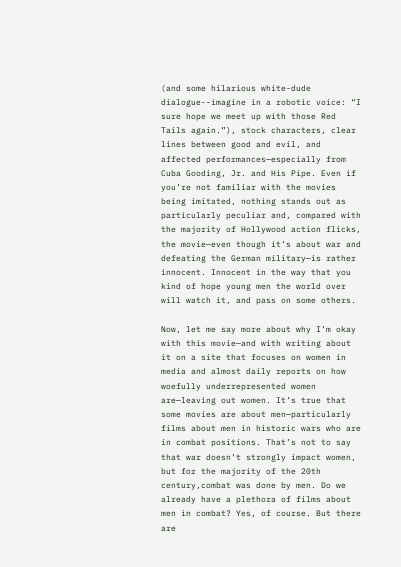(and some hilarious white-dude dialogue--imagine in a robotic voice: “I sure hope we meet up with those Red Tails again.”), stock characters, clear lines between good and evil, and affected performances—especially from Cuba Gooding, Jr. and His Pipe. Even if you’re not familiar with the movies being imitated, nothing stands out as particularly peculiar and, compared with the majority of Hollywood action flicks, the movie—even though it’s about war and defeating the German military—is rather innocent. Innocent in the way that you kind of hope young men the world over will watch it, and pass on some others.

Now, let me say more about why I’m okay with this movie—and with writing about it on a site that focuses on women in media and almost daily reports on how woefully underrepresented women are—leaving out women. It’s true that some movies are about men—particularly films about men in historic wars who are in combat positions. That’s not to say that war doesn’t strongly impact women, but for the majority of the 20th century,combat was done by men. Do we already have a plethora of films about men in combat? Yes, of course. But there are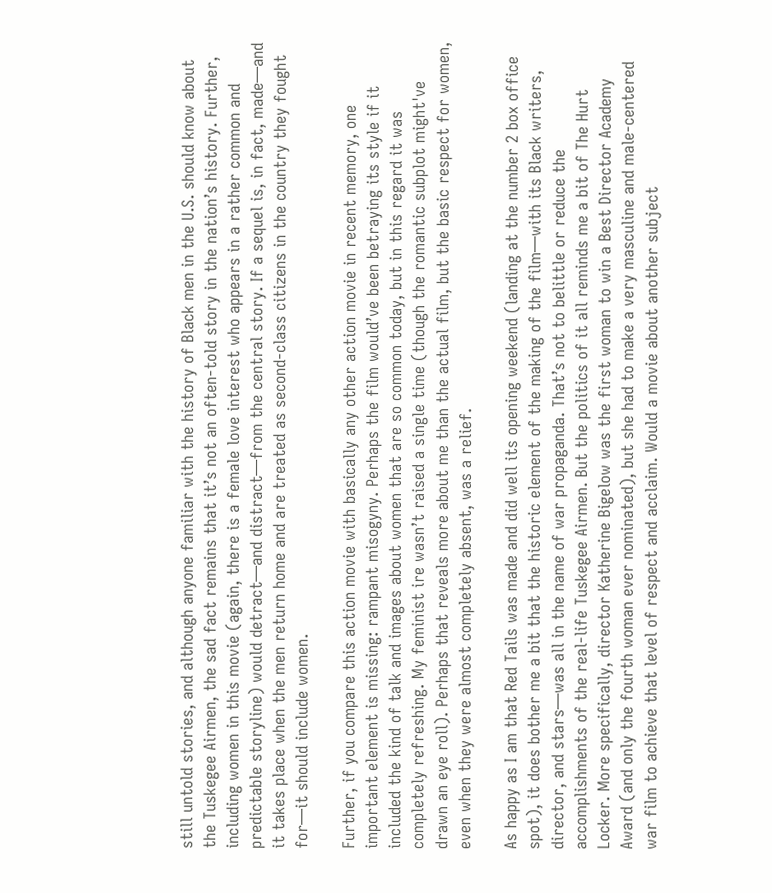still untold stories, and although anyone familiar with the history of Black men in the U.S. should know about the Tuskegee Airmen, the sad fact remains that it’s not an often-told story in the nation’s history. Further, including women in this movie (again, there is a female love interest who appears in a rather common and predictable storyline) would detract—and distract—from the central story. If a sequel is, in fact, made—and it takes place when the men return home and are treated as second-class citizens in the country they fought for—it should include women.

Further, if you compare this action movie with basically any other action movie in recent memory, one important element is missing: rampant misogyny. Perhaps the film would’ve been betraying its style if it included the kind of talk and images about women that are so common today, but in this regard it was completely refreshing. My feminist ire wasn’t raised a single time (though the romantic subplot might've drawn an eye roll). Perhaps that reveals more about me than the actual film, but the basic respect for women, even when they were almost completely absent, was a relief.

As happy as I am that Red Tails was made and did well its opening weekend (landing at the number 2 box office spot), it does bother me a bit that the historic element of the making of the film—with its Black writers, director, and stars—was all in the name of war propaganda. That’s not to belittle or reduce the accomplishments of the real-life Tuskegee Airmen. But the politics of it all reminds me a bit of The Hurt Locker. More specifically, director Katherine Bigelow was the first woman to win a Best Director Academy Award (and only the fourth woman ever nominated), but she had to make a very masculine and male-centered war film to achieve that level of respect and acclaim. Would a movie about another subject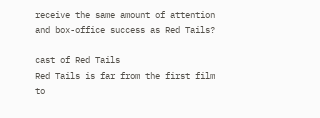receive the same amount of attention and box-office success as Red Tails?

cast of Red Tails
Red Tails is far from the first film to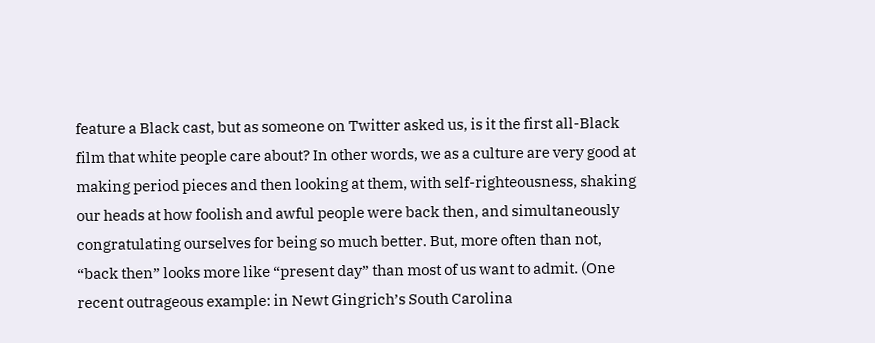feature a Black cast, but as someone on Twitter asked us, is it the first all-Black film that white people care about? In other words, we as a culture are very good at making period pieces and then looking at them, with self-righteousness, shaking our heads at how foolish and awful people were back then, and simultaneously congratulating ourselves for being so much better. But, more often than not, “back then” looks more like “present day” than most of us want to admit. (One recent outrageous example: in Newt Gingrich’s South Carolina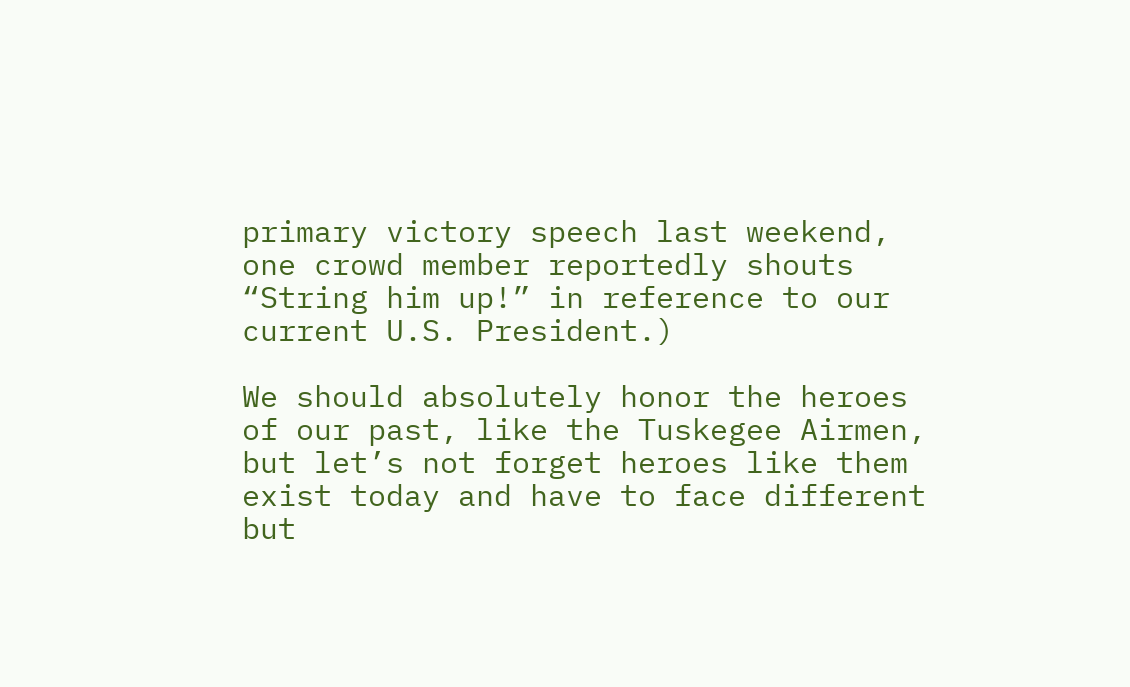primary victory speech last weekend, one crowd member reportedly shouts “String him up!” in reference to our current U.S. President.)

We should absolutely honor the heroes of our past, like the Tuskegee Airmen, but let’s not forget heroes like them exist today and have to face different but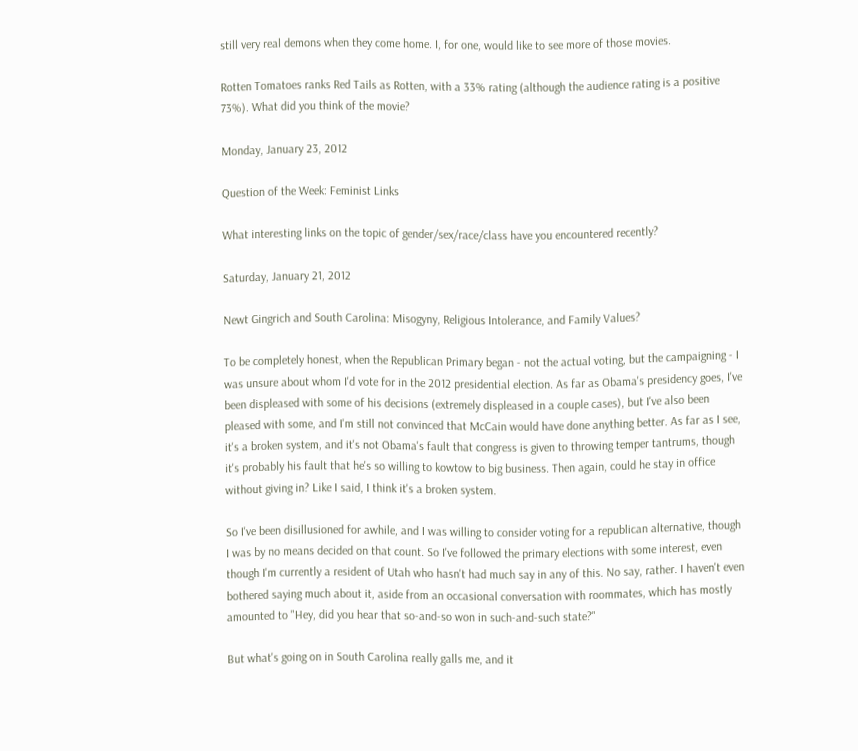still very real demons when they come home. I, for one, would like to see more of those movies.

Rotten Tomatoes ranks Red Tails as Rotten, with a 33% rating (although the audience rating is a positive 73%). What did you think of the movie?

Monday, January 23, 2012

Question of the Week: Feminist Links

What interesting links on the topic of gender/sex/race/class have you encountered recently?

Saturday, January 21, 2012

Newt Gingrich and South Carolina: Misogyny, Religious Intolerance, and Family Values?

To be completely honest, when the Republican Primary began - not the actual voting, but the campaigning - I was unsure about whom I'd vote for in the 2012 presidential election. As far as Obama's presidency goes, I've been displeased with some of his decisions (extremely displeased in a couple cases), but I've also been pleased with some, and I'm still not convinced that McCain would have done anything better. As far as I see, it's a broken system, and it's not Obama's fault that congress is given to throwing temper tantrums, though it's probably his fault that he's so willing to kowtow to big business. Then again, could he stay in office without giving in? Like I said, I think it's a broken system.

So I've been disillusioned for awhile, and I was willing to consider voting for a republican alternative, though I was by no means decided on that count. So I've followed the primary elections with some interest, even though I'm currently a resident of Utah who hasn't had much say in any of this. No say, rather. I haven't even bothered saying much about it, aside from an occasional conversation with roommates, which has mostly amounted to "Hey, did you hear that so-and-so won in such-and-such state?"

But what's going on in South Carolina really galls me, and it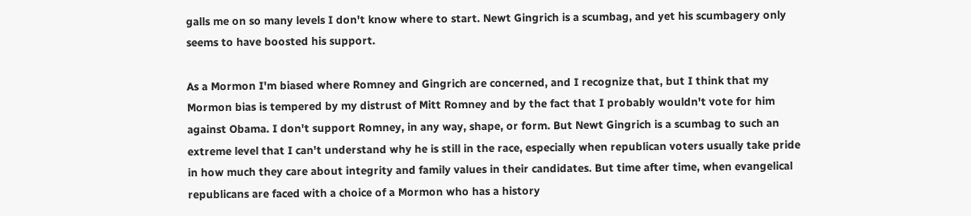galls me on so many levels I don't know where to start. Newt Gingrich is a scumbag, and yet his scumbagery only seems to have boosted his support.

As a Mormon I'm biased where Romney and Gingrich are concerned, and I recognize that, but I think that my Mormon bias is tempered by my distrust of Mitt Romney and by the fact that I probably wouldn't vote for him against Obama. I don't support Romney, in any way, shape, or form. But Newt Gingrich is a scumbag to such an extreme level that I can't understand why he is still in the race, especially when republican voters usually take pride in how much they care about integrity and family values in their candidates. But time after time, when evangelical republicans are faced with a choice of a Mormon who has a history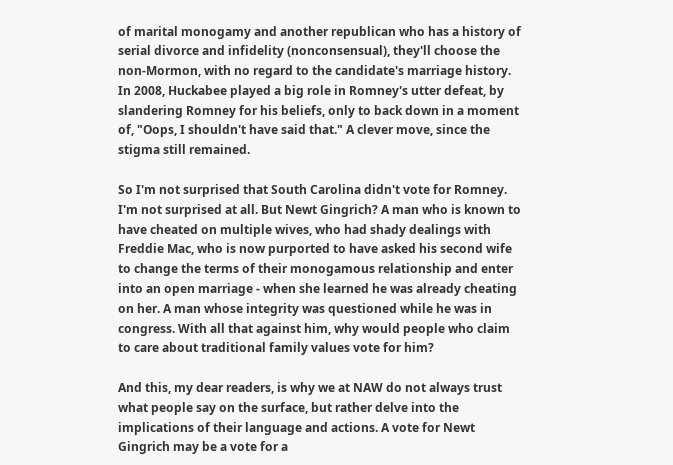of marital monogamy and another republican who has a history of serial divorce and infidelity (nonconsensual), they'll choose the non-Mormon, with no regard to the candidate's marriage history. In 2008, Huckabee played a big role in Romney's utter defeat, by slandering Romney for his beliefs, only to back down in a moment of, "Oops, I shouldn't have said that." A clever move, since the stigma still remained.

So I'm not surprised that South Carolina didn't vote for Romney. I'm not surprised at all. But Newt Gingrich? A man who is known to have cheated on multiple wives, who had shady dealings with Freddie Mac, who is now purported to have asked his second wife to change the terms of their monogamous relationship and enter into an open marriage - when she learned he was already cheating on her. A man whose integrity was questioned while he was in congress. With all that against him, why would people who claim to care about traditional family values vote for him?

And this, my dear readers, is why we at NAW do not always trust what people say on the surface, but rather delve into the implications of their language and actions. A vote for Newt Gingrich may be a vote for a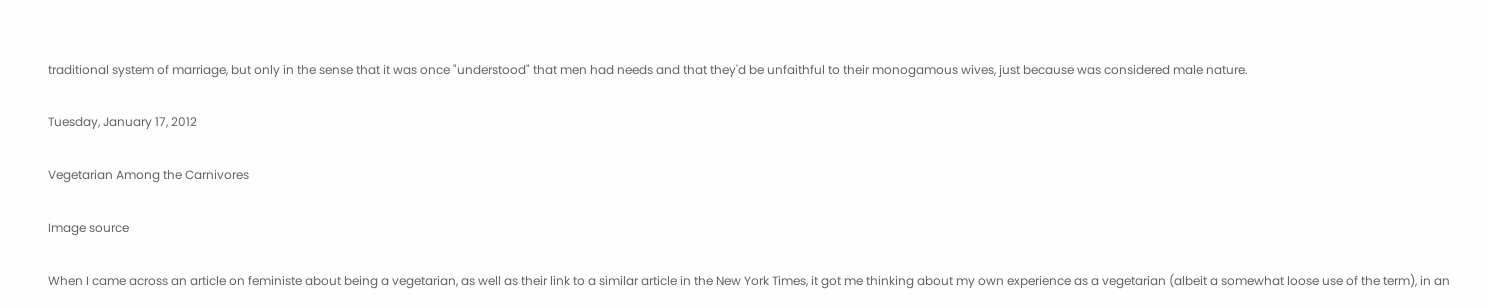traditional system of marriage, but only in the sense that it was once "understood" that men had needs and that they'd be unfaithful to their monogamous wives, just because was considered male nature.

Tuesday, January 17, 2012

Vegetarian Among the Carnivores

Image source

When I came across an article on feministe about being a vegetarian, as well as their link to a similar article in the New York Times, it got me thinking about my own experience as a vegetarian (albeit a somewhat loose use of the term), in an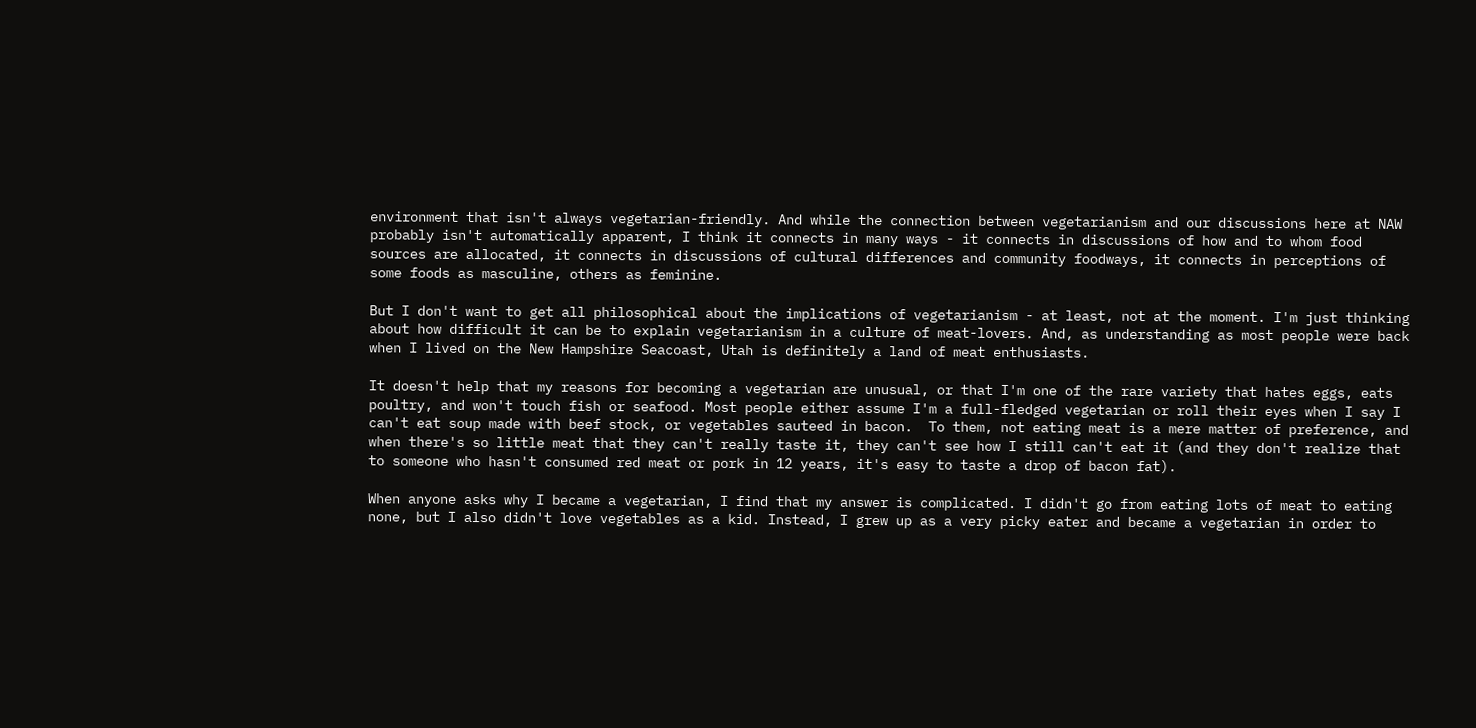environment that isn't always vegetarian-friendly. And while the connection between vegetarianism and our discussions here at NAW probably isn't automatically apparent, I think it connects in many ways - it connects in discussions of how and to whom food sources are allocated, it connects in discussions of cultural differences and community foodways, it connects in perceptions of some foods as masculine, others as feminine.

But I don't want to get all philosophical about the implications of vegetarianism - at least, not at the moment. I'm just thinking about how difficult it can be to explain vegetarianism in a culture of meat-lovers. And, as understanding as most people were back when I lived on the New Hampshire Seacoast, Utah is definitely a land of meat enthusiasts.

It doesn't help that my reasons for becoming a vegetarian are unusual, or that I'm one of the rare variety that hates eggs, eats poultry, and won't touch fish or seafood. Most people either assume I'm a full-fledged vegetarian or roll their eyes when I say I can't eat soup made with beef stock, or vegetables sauteed in bacon.  To them, not eating meat is a mere matter of preference, and when there's so little meat that they can't really taste it, they can't see how I still can't eat it (and they don't realize that to someone who hasn't consumed red meat or pork in 12 years, it's easy to taste a drop of bacon fat).

When anyone asks why I became a vegetarian, I find that my answer is complicated. I didn't go from eating lots of meat to eating none, but I also didn't love vegetables as a kid. Instead, I grew up as a very picky eater and became a vegetarian in order to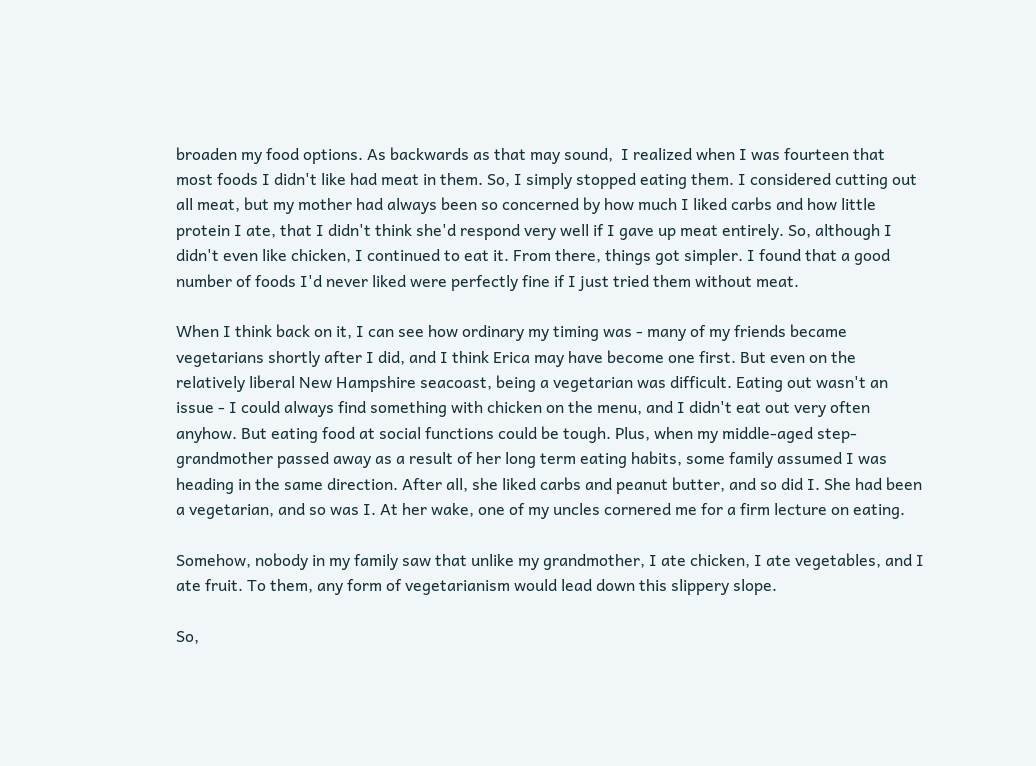broaden my food options. As backwards as that may sound,  I realized when I was fourteen that most foods I didn't like had meat in them. So, I simply stopped eating them. I considered cutting out all meat, but my mother had always been so concerned by how much I liked carbs and how little protein I ate, that I didn't think she'd respond very well if I gave up meat entirely. So, although I didn't even like chicken, I continued to eat it. From there, things got simpler. I found that a good number of foods I'd never liked were perfectly fine if I just tried them without meat.

When I think back on it, I can see how ordinary my timing was - many of my friends became vegetarians shortly after I did, and I think Erica may have become one first. But even on the relatively liberal New Hampshire seacoast, being a vegetarian was difficult. Eating out wasn't an issue - I could always find something with chicken on the menu, and I didn't eat out very often anyhow. But eating food at social functions could be tough. Plus, when my middle-aged step-grandmother passed away as a result of her long term eating habits, some family assumed I was heading in the same direction. After all, she liked carbs and peanut butter, and so did I. She had been a vegetarian, and so was I. At her wake, one of my uncles cornered me for a firm lecture on eating.

Somehow, nobody in my family saw that unlike my grandmother, I ate chicken, I ate vegetables, and I ate fruit. To them, any form of vegetarianism would lead down this slippery slope.

So,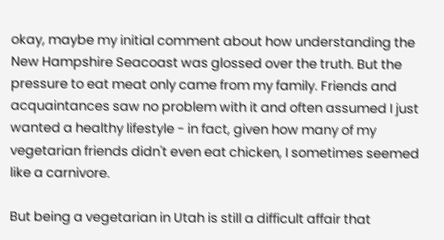okay, maybe my initial comment about how understanding the New Hampshire Seacoast was glossed over the truth. But the pressure to eat meat only came from my family. Friends and acquaintances saw no problem with it and often assumed I just wanted a healthy lifestyle - in fact, given how many of my vegetarian friends didn't even eat chicken, I sometimes seemed like a carnivore.

But being a vegetarian in Utah is still a difficult affair that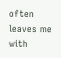often leaves me with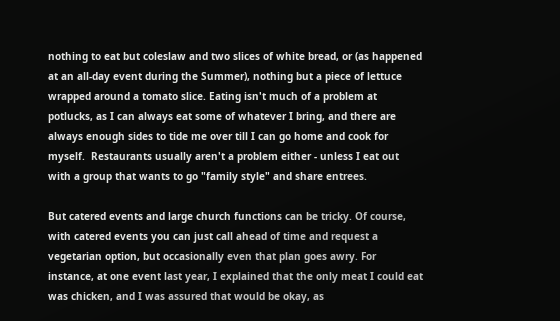nothing to eat but coleslaw and two slices of white bread, or (as happened at an all-day event during the Summer), nothing but a piece of lettuce wrapped around a tomato slice. Eating isn't much of a problem at potlucks, as I can always eat some of whatever I bring, and there are always enough sides to tide me over till I can go home and cook for myself.  Restaurants usually aren't a problem either - unless I eat out with a group that wants to go "family style" and share entrees.

But catered events and large church functions can be tricky. Of course, with catered events you can just call ahead of time and request a vegetarian option, but occasionally even that plan goes awry. For instance, at one event last year, I explained that the only meat I could eat was chicken, and I was assured that would be okay, as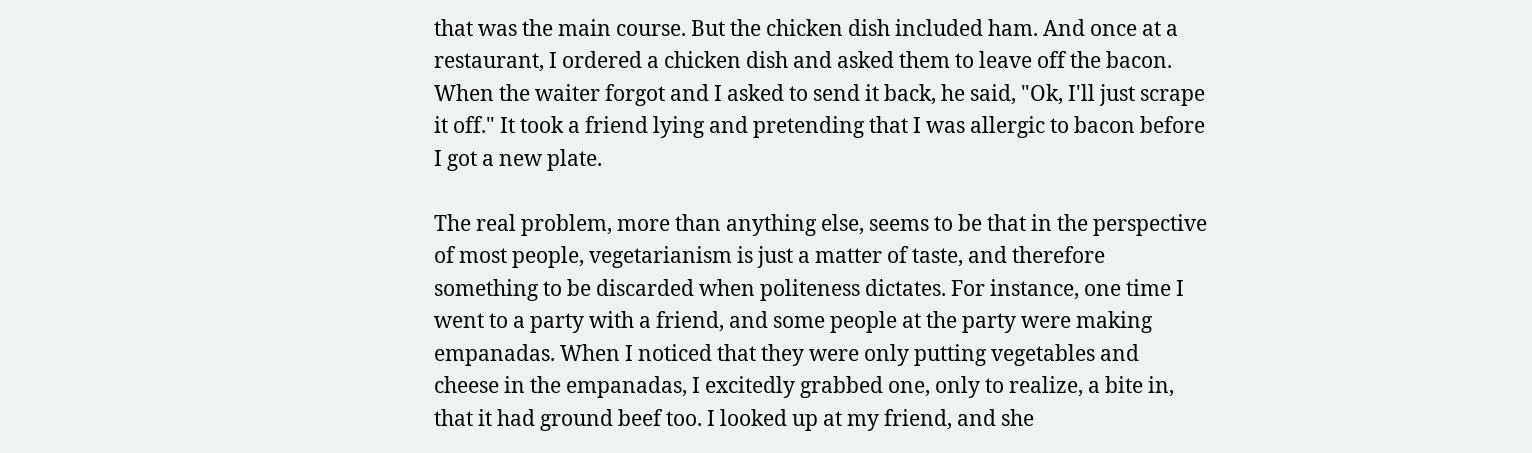that was the main course. But the chicken dish included ham. And once at a restaurant, I ordered a chicken dish and asked them to leave off the bacon. When the waiter forgot and I asked to send it back, he said, "Ok, I'll just scrape it off." It took a friend lying and pretending that I was allergic to bacon before I got a new plate.

The real problem, more than anything else, seems to be that in the perspective of most people, vegetarianism is just a matter of taste, and therefore something to be discarded when politeness dictates. For instance, one time I went to a party with a friend, and some people at the party were making empanadas. When I noticed that they were only putting vegetables and cheese in the empanadas, I excitedly grabbed one, only to realize, a bite in, that it had ground beef too. I looked up at my friend, and she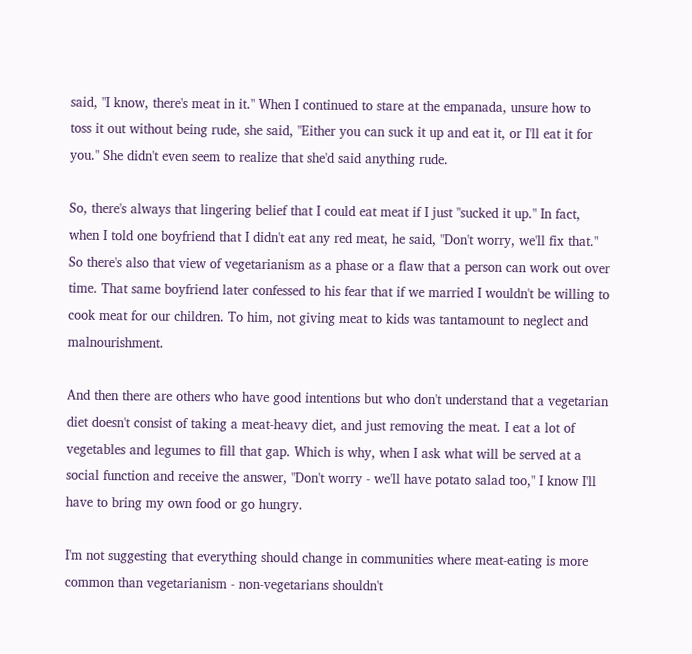said, "I know, there's meat in it." When I continued to stare at the empanada, unsure how to toss it out without being rude, she said, "Either you can suck it up and eat it, or I'll eat it for you." She didn't even seem to realize that she'd said anything rude.

So, there's always that lingering belief that I could eat meat if I just "sucked it up." In fact, when I told one boyfriend that I didn't eat any red meat, he said, "Don't worry, we'll fix that." So there's also that view of vegetarianism as a phase or a flaw that a person can work out over time. That same boyfriend later confessed to his fear that if we married I wouldn't be willing to cook meat for our children. To him, not giving meat to kids was tantamount to neglect and malnourishment.

And then there are others who have good intentions but who don't understand that a vegetarian diet doesn't consist of taking a meat-heavy diet, and just removing the meat. I eat a lot of vegetables and legumes to fill that gap. Which is why, when I ask what will be served at a social function and receive the answer, "Don't worry - we'll have potato salad too," I know I'll have to bring my own food or go hungry.

I'm not suggesting that everything should change in communities where meat-eating is more common than vegetarianism - non-vegetarians shouldn't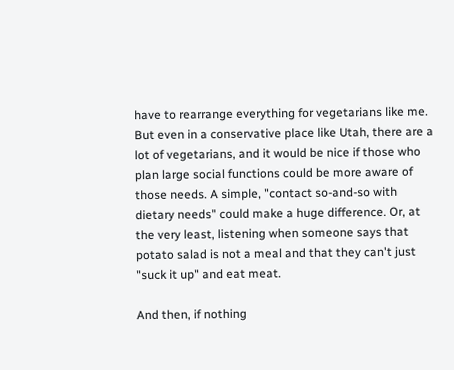have to rearrange everything for vegetarians like me. But even in a conservative place like Utah, there are a lot of vegetarians, and it would be nice if those who plan large social functions could be more aware of those needs. A simple, "contact so-and-so with dietary needs" could make a huge difference. Or, at the very least, listening when someone says that potato salad is not a meal and that they can't just "suck it up" and eat meat.

And then, if nothing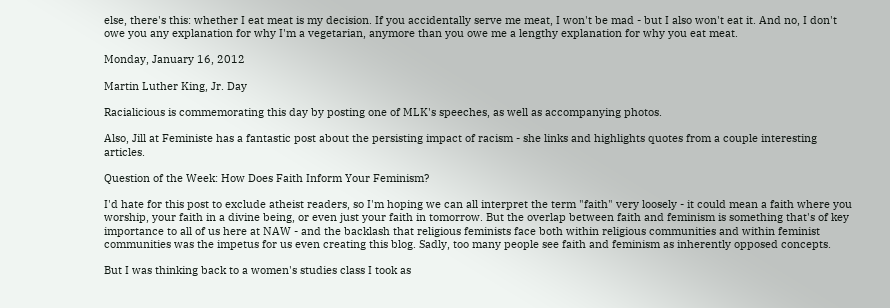else, there's this: whether I eat meat is my decision. If you accidentally serve me meat, I won't be mad - but I also won't eat it. And no, I don't owe you any explanation for why I'm a vegetarian, anymore than you owe me a lengthy explanation for why you eat meat.

Monday, January 16, 2012

Martin Luther King, Jr. Day

Racialicious is commemorating this day by posting one of MLK's speeches, as well as accompanying photos.

Also, Jill at Feministe has a fantastic post about the persisting impact of racism - she links and highlights quotes from a couple interesting articles.

Question of the Week: How Does Faith Inform Your Feminism?

I'd hate for this post to exclude atheist readers, so I'm hoping we can all interpret the term "faith" very loosely - it could mean a faith where you worship, your faith in a divine being, or even just your faith in tomorrow. But the overlap between faith and feminism is something that's of key importance to all of us here at NAW - and the backlash that religious feminists face both within religious communities and within feminist communities was the impetus for us even creating this blog. Sadly, too many people see faith and feminism as inherently opposed concepts.

But I was thinking back to a women's studies class I took as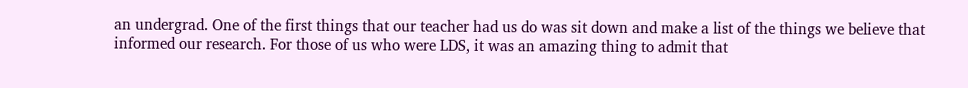an undergrad. One of the first things that our teacher had us do was sit down and make a list of the things we believe that informed our research. For those of us who were LDS, it was an amazing thing to admit that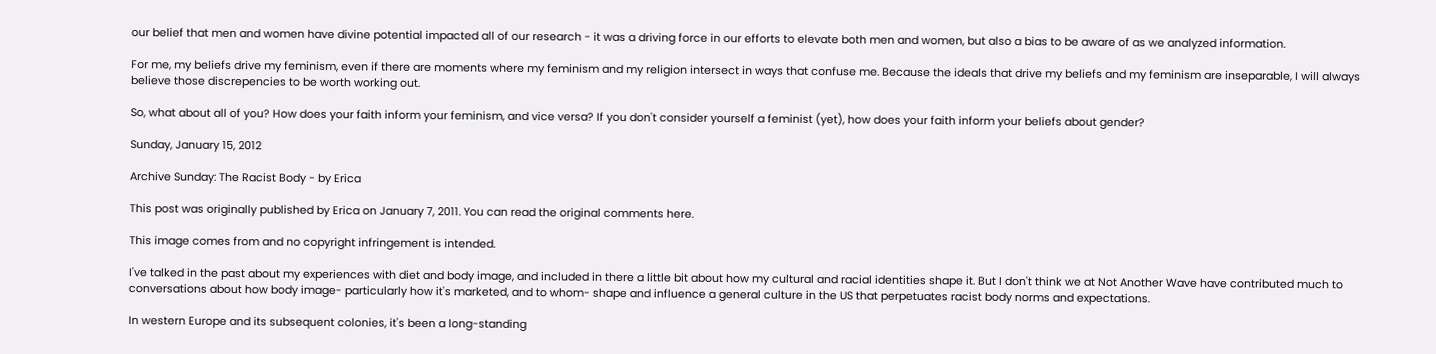our belief that men and women have divine potential impacted all of our research - it was a driving force in our efforts to elevate both men and women, but also a bias to be aware of as we analyzed information.

For me, my beliefs drive my feminism, even if there are moments where my feminism and my religion intersect in ways that confuse me. Because the ideals that drive my beliefs and my feminism are inseparable, I will always believe those discrepencies to be worth working out.

So, what about all of you? How does your faith inform your feminism, and vice versa? If you don't consider yourself a feminist (yet), how does your faith inform your beliefs about gender?

Sunday, January 15, 2012

Archive Sunday: The Racist Body - by Erica

This post was originally published by Erica on January 7, 2011. You can read the original comments here.

This image comes from and no copyright infringement is intended.

I've talked in the past about my experiences with diet and body image, and included in there a little bit about how my cultural and racial identities shape it. But I don't think we at Not Another Wave have contributed much to conversations about how body image- particularly how it's marketed, and to whom- shape and influence a general culture in the US that perpetuates racist body norms and expectations.

In western Europe and its subsequent colonies, it's been a long-standing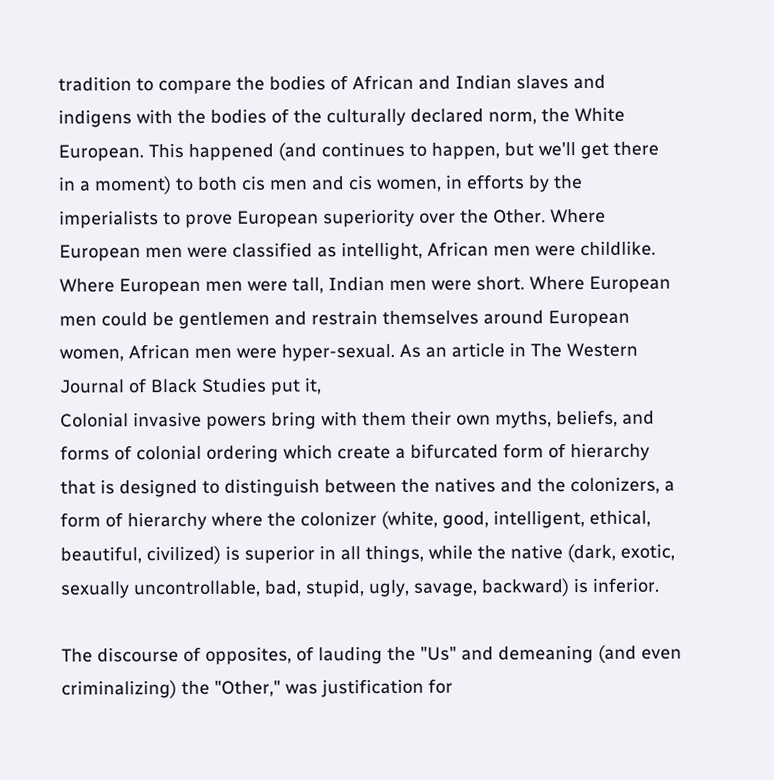tradition to compare the bodies of African and Indian slaves and indigens with the bodies of the culturally declared norm, the White European. This happened (and continues to happen, but we'll get there in a moment) to both cis men and cis women, in efforts by the imperialists to prove European superiority over the Other. Where European men were classified as intellight, African men were childlike. Where European men were tall, Indian men were short. Where European men could be gentlemen and restrain themselves around European women, African men were hyper-sexual. As an article in The Western Journal of Black Studies put it,
Colonial invasive powers bring with them their own myths, beliefs, and forms of colonial ordering which create a bifurcated form of hierarchy that is designed to distinguish between the natives and the colonizers, a form of hierarchy where the colonizer (white, good, intelligent, ethical, beautiful, civilized) is superior in all things, while the native (dark, exotic, sexually uncontrollable, bad, stupid, ugly, savage, backward) is inferior.

The discourse of opposites, of lauding the "Us" and demeaning (and even criminalizing) the "Other," was justification for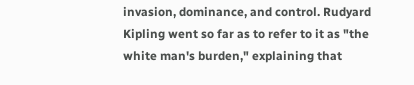invasion, dominance, and control. Rudyard Kipling went so far as to refer to it as "the white man's burden," explaining that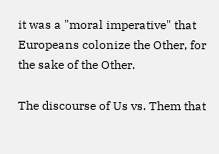it was a "moral imperative" that Europeans colonize the Other, for the sake of the Other.

The discourse of Us vs. Them that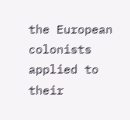the European colonists applied to their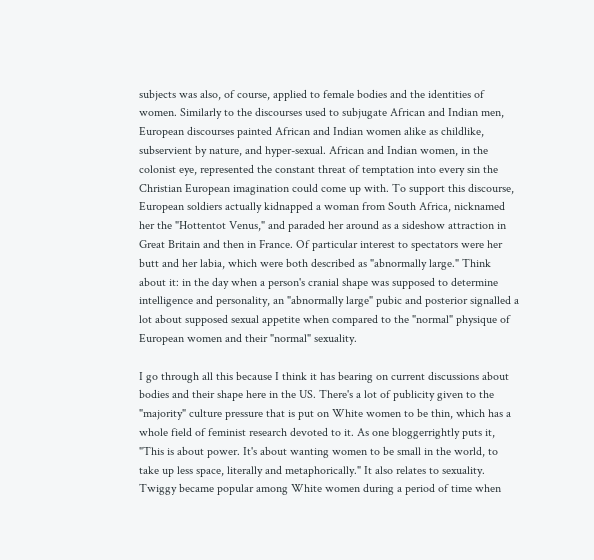subjects was also, of course, applied to female bodies and the identities of women. Similarly to the discourses used to subjugate African and Indian men, European discourses painted African and Indian women alike as childlike, subservient by nature, and hyper-sexual. African and Indian women, in the colonist eye, represented the constant threat of temptation into every sin the Christian European imagination could come up with. To support this discourse, European soldiers actually kidnapped a woman from South Africa, nicknamed her the "Hottentot Venus," and paraded her around as a sideshow attraction in Great Britain and then in France. Of particular interest to spectators were her butt and her labia, which were both described as "abnormally large." Think about it: in the day when a person's cranial shape was supposed to determine intelligence and personality, an "abnormally large" pubic and posterior signalled a lot about supposed sexual appetite when compared to the "normal" physique of European women and their "normal" sexuality.

I go through all this because I think it has bearing on current discussions about bodies and their shape here in the US. There's a lot of publicity given to the "majority" culture pressure that is put on White women to be thin, which has a whole field of feminist research devoted to it. As one bloggerrightly puts it, "This is about power. It's about wanting women to be small in the world, to take up less space, literally and metaphorically." It also relates to sexuality. Twiggy became popular among White women during a period of time when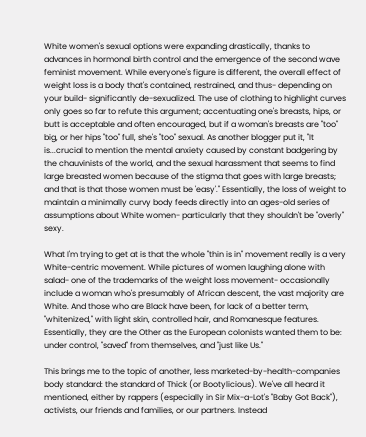White women's sexual options were expanding drastically, thanks to advances in hormonal birth control and the emergence of the second wave feminist movement. While everyone's figure is different, the overall effect of weight loss is a body that's contained, restrained, and thus- depending on your build- significantly de-sexualized. The use of clothing to highlight curves only goes so far to refute this argument; accentuating one's breasts, hips, or butt is acceptable and often encouraged, but if a woman's breasts are "too" big, or her hips "too" full, she's "too" sexual. As another blogger put it, "It is...crucial to mention the mental anxiety caused by constant badgering by the chauvinists of the world, and the sexual harassment that seems to find large breasted women because of the stigma that goes with large breasts; and that is that those women must be 'easy'." Essentially, the loss of weight to maintain a minimally curvy body feeds directly into an ages-old series of assumptions about White women- particularly that they shouldn't be "overly" sexy.

What I'm trying to get at is that the whole "thin is in" movement really is a very White-centric movement. While pictures of women laughing alone with salad- one of the trademarks of the weight loss movement- occasionally include a woman who's presumably of African descent, the vast majority are White. And those who are Black have been, for lack of a better term, "whitenized," with light skin, controlled hair, and Romanesque features. Essentially, they are the Other as the European colonists wanted them to be: under control, "saved" from themselves, and "just like Us."

This brings me to the topic of another, less marketed-by-health-companies body standard: the standard of Thick (or Bootylicious). We've all heard it mentioned, either by rappers (especially in Sir Mix-a-Lot's "Baby Got Back"), activists, our friends and families, or our partners. Instead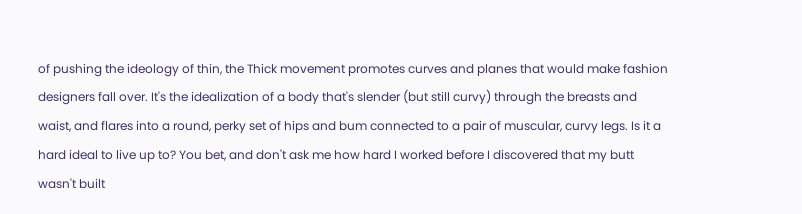of pushing the ideology of thin, the Thick movement promotes curves and planes that would make fashion designers fall over. It's the idealization of a body that's slender (but still curvy) through the breasts and waist, and flares into a round, perky set of hips and bum connected to a pair of muscular, curvy legs. Is it a hard ideal to live up to? You bet, and don't ask me how hard I worked before I discovered that my butt wasn't built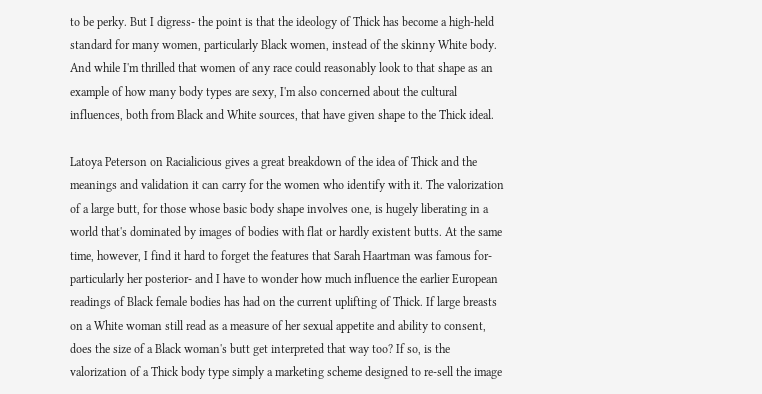to be perky. But I digress- the point is that the ideology of Thick has become a high-held standard for many women, particularly Black women, instead of the skinny White body. And while I'm thrilled that women of any race could reasonably look to that shape as an example of how many body types are sexy, I'm also concerned about the cultural influences, both from Black and White sources, that have given shape to the Thick ideal.

Latoya Peterson on Racialicious gives a great breakdown of the idea of Thick and the meanings and validation it can carry for the women who identify with it. The valorization of a large butt, for those whose basic body shape involves one, is hugely liberating in a world that's dominated by images of bodies with flat or hardly existent butts. At the same time, however, I find it hard to forget the features that Sarah Haartman was famous for- particularly her posterior- and I have to wonder how much influence the earlier European readings of Black female bodies has had on the current uplifting of Thick. If large breasts on a White woman still read as a measure of her sexual appetite and ability to consent, does the size of a Black woman's butt get interpreted that way too? If so, is the valorization of a Thick body type simply a marketing scheme designed to re-sell the image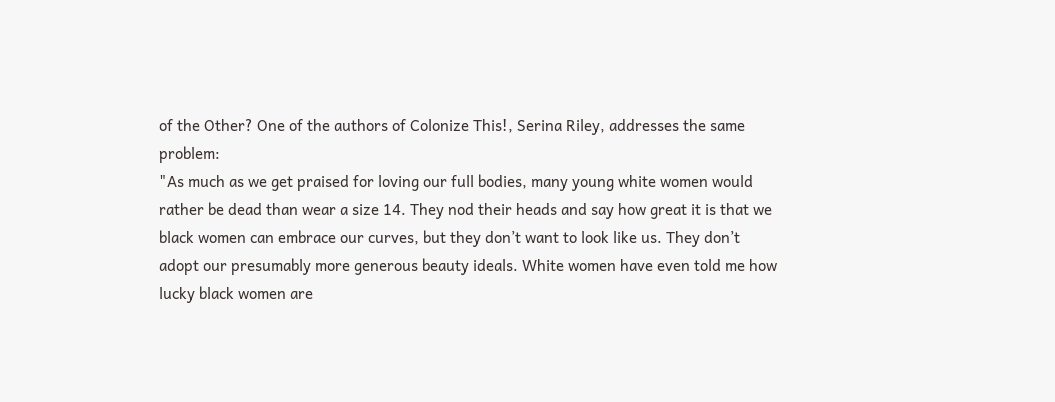of the Other? One of the authors of Colonize This!, Serina Riley, addresses the same problem:
"As much as we get praised for loving our full bodies, many young white women would rather be dead than wear a size 14. They nod their heads and say how great it is that we black women can embrace our curves, but they don’t want to look like us. They don’t adopt our presumably more generous beauty ideals. White women have even told me how lucky black women are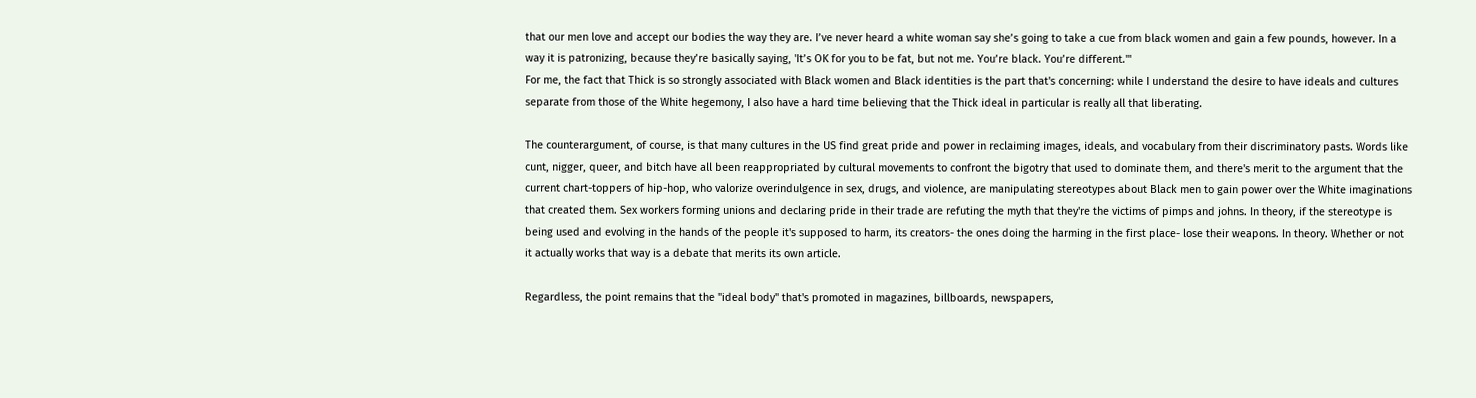that our men love and accept our bodies the way they are. I’ve never heard a white woman say she’s going to take a cue from black women and gain a few pounds, however. In a way it is patronizing, because they’re basically saying, 'It’s OK for you to be fat, but not me. You’re black. You’re different.'"
For me, the fact that Thick is so strongly associated with Black women and Black identities is the part that's concerning: while I understand the desire to have ideals and cultures separate from those of the White hegemony, I also have a hard time believing that the Thick ideal in particular is really all that liberating.

The counterargument, of course, is that many cultures in the US find great pride and power in reclaiming images, ideals, and vocabulary from their discriminatory pasts. Words like cunt, nigger, queer, and bitch have all been reappropriated by cultural movements to confront the bigotry that used to dominate them, and there's merit to the argument that the current chart-toppers of hip-hop, who valorize overindulgence in sex, drugs, and violence, are manipulating stereotypes about Black men to gain power over the White imaginations that created them. Sex workers forming unions and declaring pride in their trade are refuting the myth that they're the victims of pimps and johns. In theory, if the stereotype is being used and evolving in the hands of the people it's supposed to harm, its creators- the ones doing the harming in the first place- lose their weapons. In theory. Whether or not it actually works that way is a debate that merits its own article.

Regardless, the point remains that the "ideal body" that's promoted in magazines, billboards, newspapers,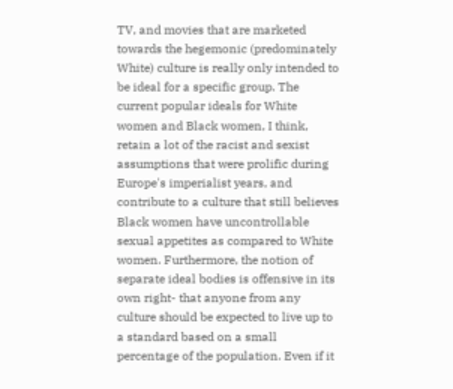TV, and movies that are marketed towards the hegemonic (predominately White) culture is really only intended to be ideal for a specific group. The current popular ideals for White women and Black women, I think, retain a lot of the racist and sexist assumptions that were prolific during Europe's imperialist years, and contribute to a culture that still believes Black women have uncontrollable sexual appetites as compared to White women. Furthermore, the notion of separate ideal bodies is offensive in its own right- that anyone from any culture should be expected to live up to a standard based on a small percentage of the population. Even if it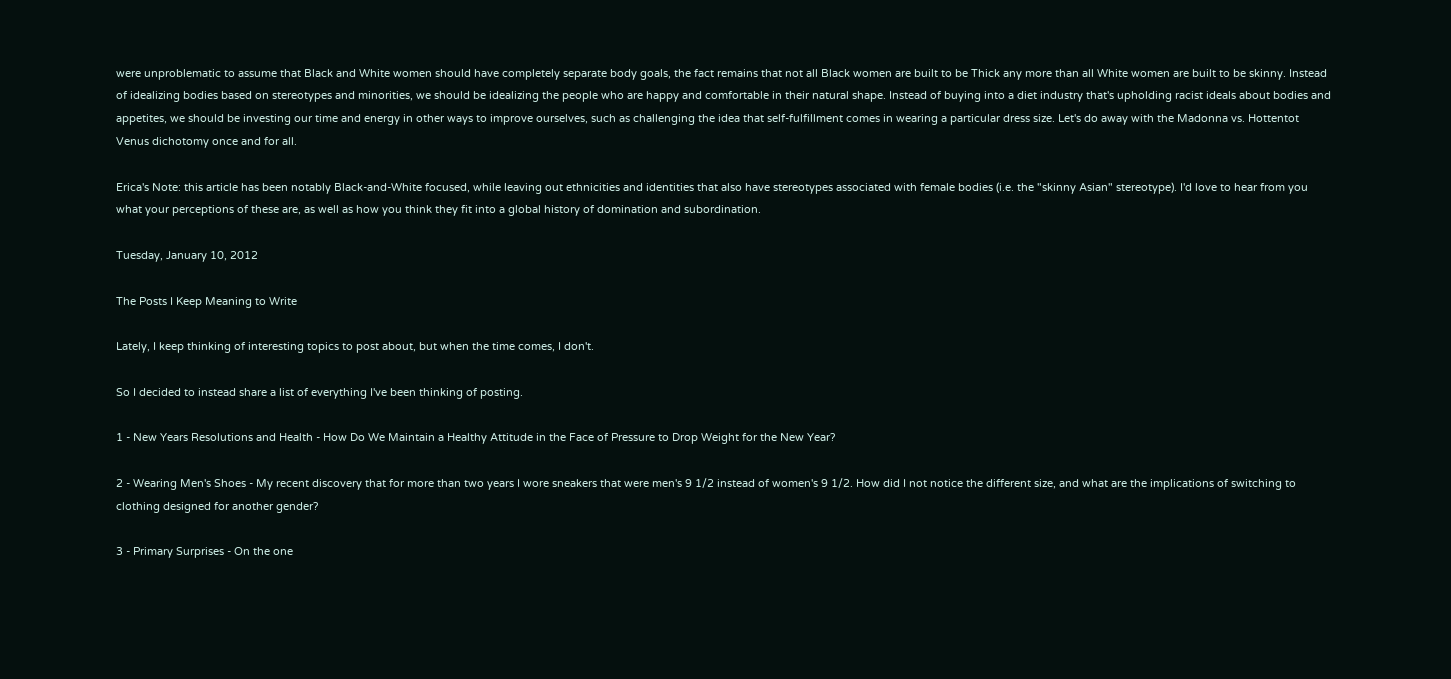were unproblematic to assume that Black and White women should have completely separate body goals, the fact remains that not all Black women are built to be Thick any more than all White women are built to be skinny. Instead of idealizing bodies based on stereotypes and minorities, we should be idealizing the people who are happy and comfortable in their natural shape. Instead of buying into a diet industry that's upholding racist ideals about bodies and appetites, we should be investing our time and energy in other ways to improve ourselves, such as challenging the idea that self-fulfillment comes in wearing a particular dress size. Let's do away with the Madonna vs. Hottentot Venus dichotomy once and for all.

Erica's Note: this article has been notably Black-and-White focused, while leaving out ethnicities and identities that also have stereotypes associated with female bodies (i.e. the "skinny Asian" stereotype). I'd love to hear from you what your perceptions of these are, as well as how you think they fit into a global history of domination and subordination.

Tuesday, January 10, 2012

The Posts I Keep Meaning to Write

Lately, I keep thinking of interesting topics to post about, but when the time comes, I don't.

So I decided to instead share a list of everything I've been thinking of posting.

1 - New Years Resolutions and Health - How Do We Maintain a Healthy Attitude in the Face of Pressure to Drop Weight for the New Year?

2 - Wearing Men's Shoes - My recent discovery that for more than two years I wore sneakers that were men's 9 1/2 instead of women's 9 1/2. How did I not notice the different size, and what are the implications of switching to clothing designed for another gender?

3 - Primary Surprises - On the one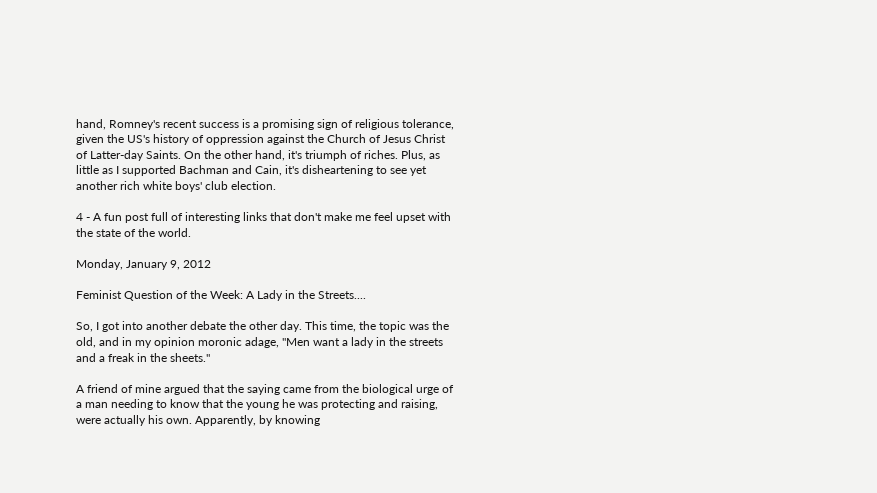hand, Romney's recent success is a promising sign of religious tolerance, given the US's history of oppression against the Church of Jesus Christ of Latter-day Saints. On the other hand, it's triumph of riches. Plus, as little as I supported Bachman and Cain, it's disheartening to see yet another rich white boys' club election.

4 - A fun post full of interesting links that don't make me feel upset with the state of the world.

Monday, January 9, 2012

Feminist Question of the Week: A Lady in the Streets....

So, I got into another debate the other day. This time, the topic was the old, and in my opinion moronic adage, "Men want a lady in the streets and a freak in the sheets."

A friend of mine argued that the saying came from the biological urge of a man needing to know that the young he was protecting and raising, were actually his own. Apparently, by knowing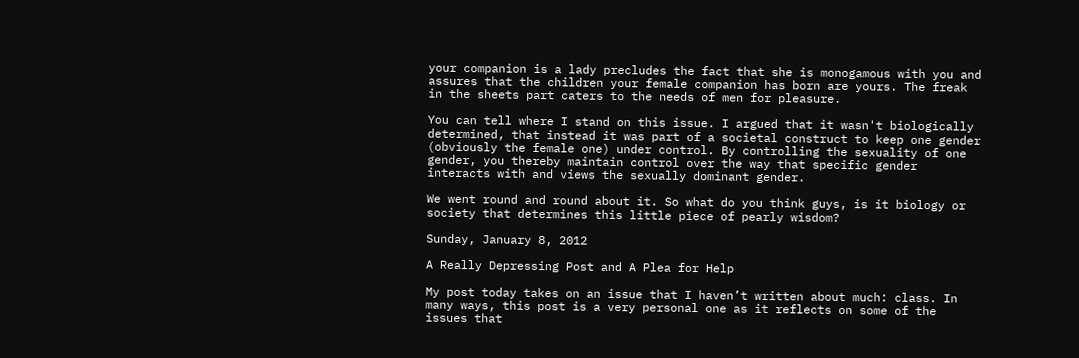your companion is a lady precludes the fact that she is monogamous with you and assures that the children your female companion has born are yours. The freak in the sheets part caters to the needs of men for pleasure.

You can tell where I stand on this issue. I argued that it wasn't biologically determined, that instead it was part of a societal construct to keep one gender (obviously the female one) under control. By controlling the sexuality of one gender, you thereby maintain control over the way that specific gender interacts with and views the sexually dominant gender.

We went round and round about it. So what do you think guys, is it biology or society that determines this little piece of pearly wisdom?

Sunday, January 8, 2012

A Really Depressing Post and A Plea for Help

My post today takes on an issue that I haven’t written about much: class. In many ways, this post is a very personal one as it reflects on some of the issues that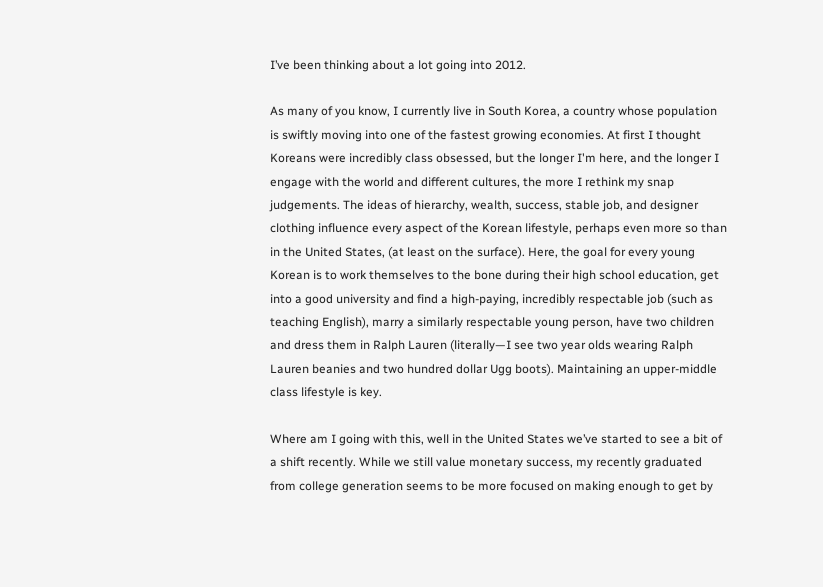I’ve been thinking about a lot going into 2012.

As many of you know, I currently live in South Korea, a country whose population is swiftly moving into one of the fastest growing economies. At first I thought Koreans were incredibly class obsessed, but the longer I'm here, and the longer I engage with the world and different cultures, the more I rethink my snap judgements. The ideas of hierarchy, wealth, success, stable job, and designer clothing influence every aspect of the Korean lifestyle, perhaps even more so than in the United States, (at least on the surface). Here, the goal for every young Korean is to work themselves to the bone during their high school education, get into a good university and find a high-paying, incredibly respectable job (such as teaching English), marry a similarly respectable young person, have two children and dress them in Ralph Lauren (literally—I see two year olds wearing Ralph Lauren beanies and two hundred dollar Ugg boots). Maintaining an upper-middle class lifestyle is key.

Where am I going with this, well in the United States we’ve started to see a bit of a shift recently. While we still value monetary success, my recently graduated from college generation seems to be more focused on making enough to get by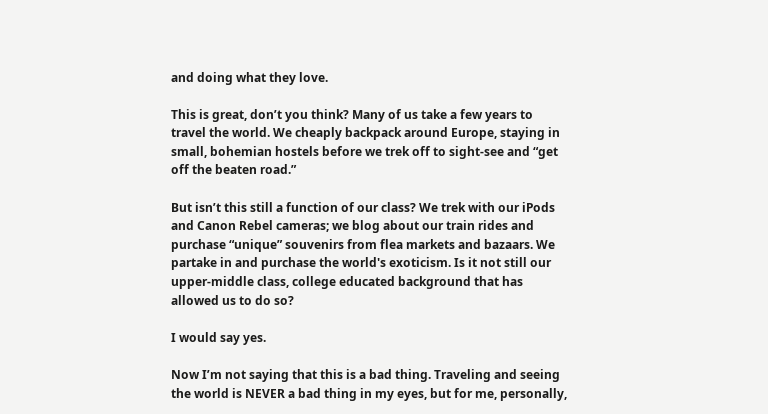and doing what they love.

This is great, don’t you think? Many of us take a few years to travel the world. We cheaply backpack around Europe, staying in small, bohemian hostels before we trek off to sight-see and “get off the beaten road.”

But isn’t this still a function of our class? We trek with our iPods and Canon Rebel cameras; we blog about our train rides and purchase “unique” souvenirs from flea markets and bazaars. We partake in and purchase the world's exoticism. Is it not still our upper-middle class, college educated background that has allowed us to do so?

I would say yes.

Now I’m not saying that this is a bad thing. Traveling and seeing the world is NEVER a bad thing in my eyes, but for me, personally,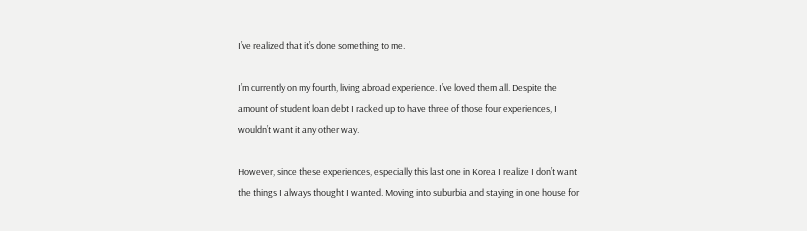I’ve realized that it’s done something to me.

I’m currently on my fourth, living abroad experience. I’ve loved them all. Despite the amount of student loan debt I racked up to have three of those four experiences, I wouldn’t want it any other way.

However, since these experiences, especially this last one in Korea I realize I don’t want the things I always thought I wanted. Moving into suburbia and staying in one house for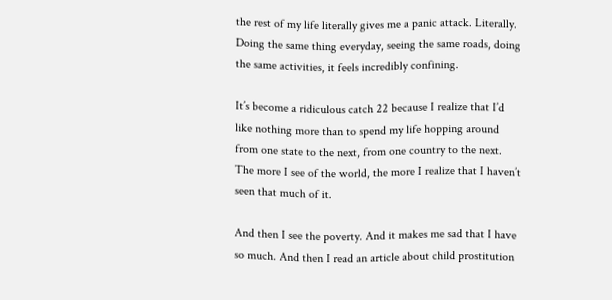the rest of my life literally gives me a panic attack. Literally. Doing the same thing everyday, seeing the same roads, doing the same activities, it feels incredibly confining.

It’s become a ridiculous catch 22 because I realize that I’d like nothing more than to spend my life hopping around from one state to the next, from one country to the next. The more I see of the world, the more I realize that I haven’t seen that much of it.

And then I see the poverty. And it makes me sad that I have so much. And then I read an article about child prostitution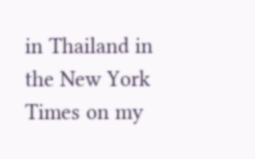in Thailand in the New York Times on my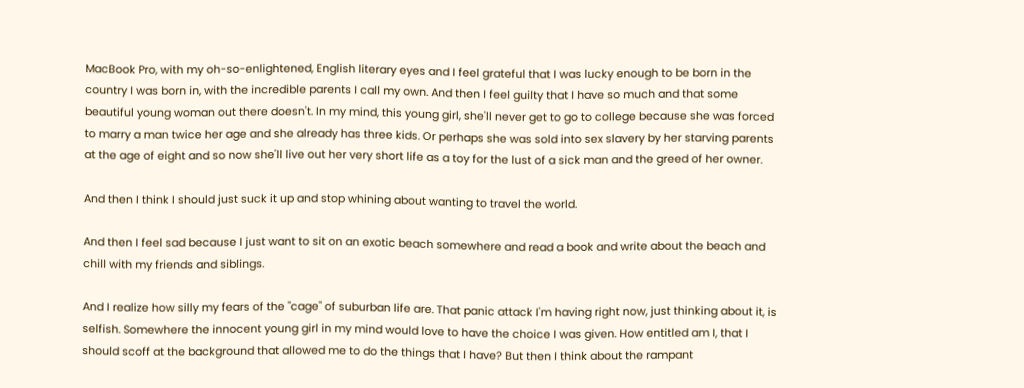MacBook Pro, with my oh-so-enlightened, English literary eyes and I feel grateful that I was lucky enough to be born in the country I was born in, with the incredible parents I call my own. And then I feel guilty that I have so much and that some beautiful young woman out there doesn't. In my mind, this young girl, she'll never get to go to college because she was forced to marry a man twice her age and she already has three kids. Or perhaps she was sold into sex slavery by her starving parents at the age of eight and so now she'll live out her very short life as a toy for the lust of a sick man and the greed of her owner.

And then I think I should just suck it up and stop whining about wanting to travel the world.

And then I feel sad because I just want to sit on an exotic beach somewhere and read a book and write about the beach and chill with my friends and siblings.

And I realize how silly my fears of the "cage" of suburban life are. That panic attack I'm having right now, just thinking about it, is selfish. Somewhere the innocent young girl in my mind would love to have the choice I was given. How entitled am I, that I should scoff at the background that allowed me to do the things that I have? But then I think about the rampant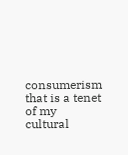consumerism that is a tenet of my cultural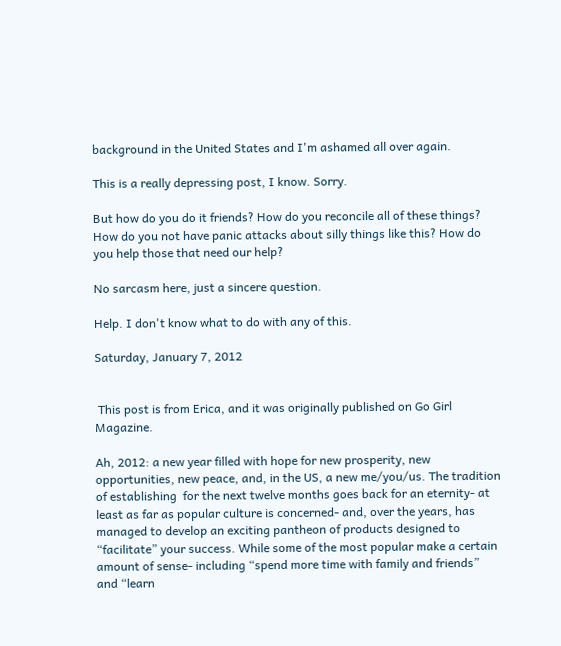background in the United States and I'm ashamed all over again.

This is a really depressing post, I know. Sorry.

But how do you do it friends? How do you reconcile all of these things? How do you not have panic attacks about silly things like this? How do you help those that need our help?

No sarcasm here, just a sincere question.

Help. I don't know what to do with any of this.

Saturday, January 7, 2012


 This post is from Erica, and it was originally published on Go Girl Magazine.

Ah, 2012: a new year filled with hope for new prosperity, new opportunities, new peace, and, in the US, a new me/you/us. The tradition of establishing  for the next twelve months goes back for an eternity- at least as far as popular culture is concerned- and, over the years, has managed to develop an exciting pantheon of products designed to “facilitate” your success. While some of the most popular make a certain amount of sense- including “spend more time with family and friends” and “learn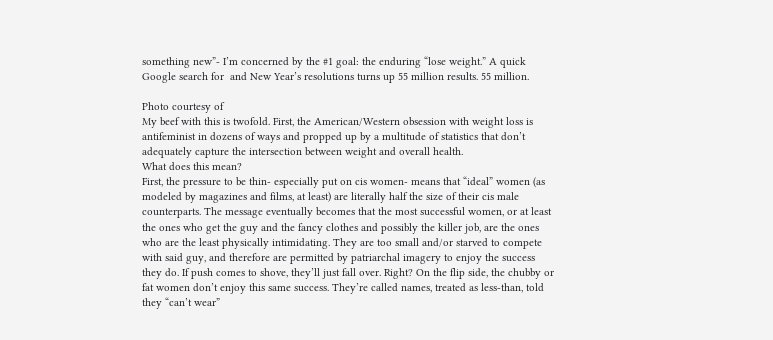something new”- I’m concerned by the #1 goal: the enduring “lose weight.” A quick Google search for  and New Year’s resolutions turns up 55 million results. 55 million.

Photo courtesy of
My beef with this is twofold. First, the American/Western obsession with weight loss is antifeminist in dozens of ways and propped up by a multitude of statistics that don’t adequately capture the intersection between weight and overall health.
What does this mean?
First, the pressure to be thin- especially put on cis women- means that “ideal” women (as modeled by magazines and films, at least) are literally half the size of their cis male counterparts. The message eventually becomes that the most successful women, or at least the ones who get the guy and the fancy clothes and possibly the killer job, are the ones who are the least physically intimidating. They are too small and/or starved to compete with said guy, and therefore are permitted by patriarchal imagery to enjoy the success they do. If push comes to shove, they’ll just fall over. Right? On the flip side, the chubby or fat women don’t enjoy this same success. They’re called names, treated as less-than, told they “can’t wear”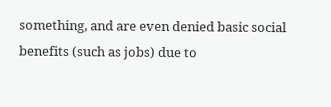something, and are even denied basic social benefits (such as jobs) due to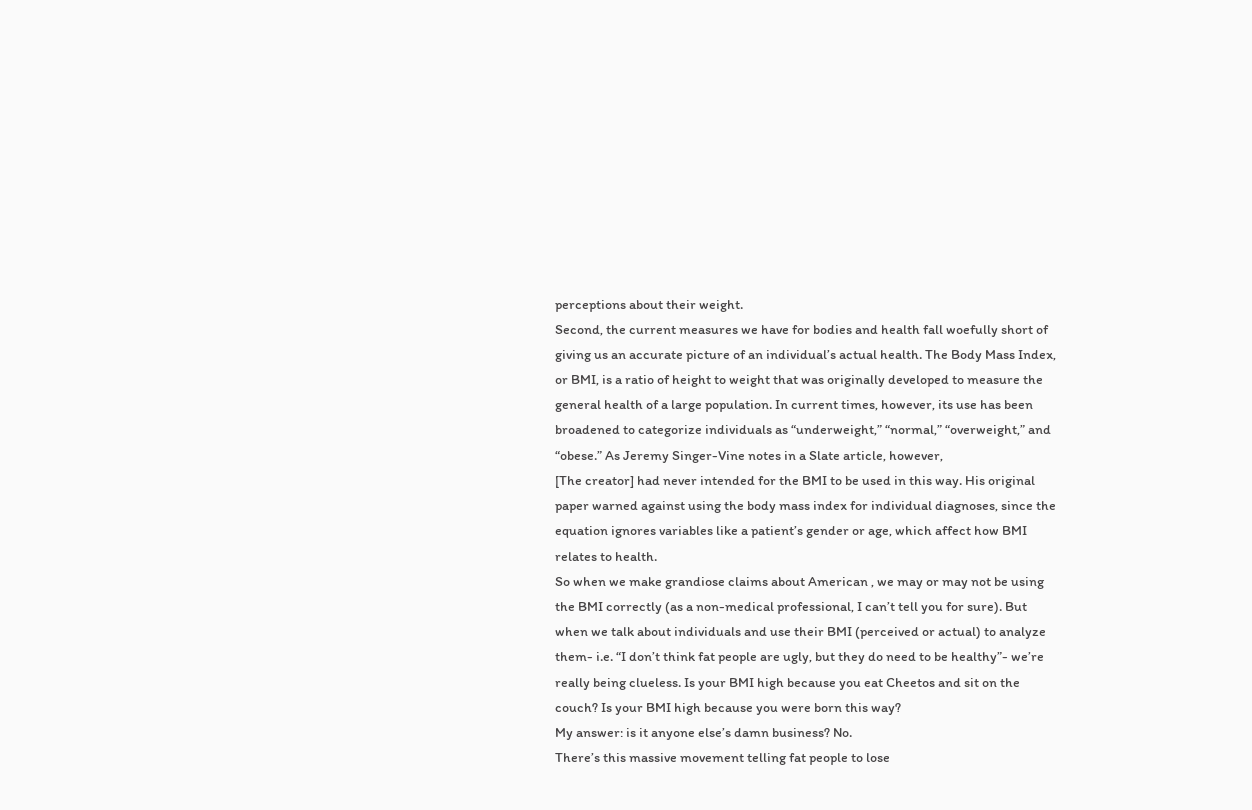perceptions about their weight.
Second, the current measures we have for bodies and health fall woefully short of giving us an accurate picture of an individual’s actual health. The Body Mass Index, or BMI, is a ratio of height to weight that was originally developed to measure the general health of a large population. In current times, however, its use has been broadened to categorize individuals as “underweight,” “normal,” “overweight,” and “obese.” As Jeremy Singer-Vine notes in a Slate article, however,
[The creator] had never intended for the BMI to be used in this way. His original paper warned against using the body mass index for individual diagnoses, since the equation ignores variables like a patient’s gender or age, which affect how BMI relates to health.
So when we make grandiose claims about American , we may or may not be using the BMI correctly (as a non-medical professional, I can’t tell you for sure). But when we talk about individuals and use their BMI (perceived or actual) to analyze them- i.e. “I don’t think fat people are ugly, but they do need to be healthy”- we’re really being clueless. Is your BMI high because you eat Cheetos and sit on the couch? Is your BMI high because you were born this way?
My answer: is it anyone else’s damn business? No.
There’s this massive movement telling fat people to lose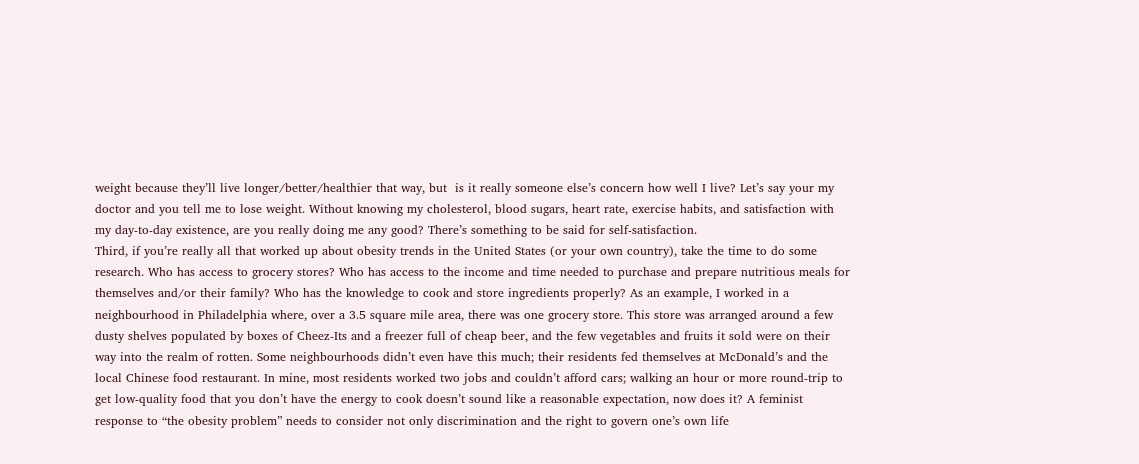weight because they’ll live longer/better/healthier that way, but  is it really someone else’s concern how well I live? Let’s say your my doctor and you tell me to lose weight. Without knowing my cholesterol, blood sugars, heart rate, exercise habits, and satisfaction with my day-to-day existence, are you really doing me any good? There’s something to be said for self-satisfaction.
Third, if you’re really all that worked up about obesity trends in the United States (or your own country), take the time to do some research. Who has access to grocery stores? Who has access to the income and time needed to purchase and prepare nutritious meals for themselves and/or their family? Who has the knowledge to cook and store ingredients properly? As an example, I worked in a neighbourhood in Philadelphia where, over a 3.5 square mile area, there was one grocery store. This store was arranged around a few dusty shelves populated by boxes of Cheez-Its and a freezer full of cheap beer, and the few vegetables and fruits it sold were on their way into the realm of rotten. Some neighbourhoods didn’t even have this much; their residents fed themselves at McDonald’s and the local Chinese food restaurant. In mine, most residents worked two jobs and couldn’t afford cars; walking an hour or more round-trip to get low-quality food that you don’t have the energy to cook doesn’t sound like a reasonable expectation, now does it? A feminist response to “the obesity problem” needs to consider not only discrimination and the right to govern one’s own life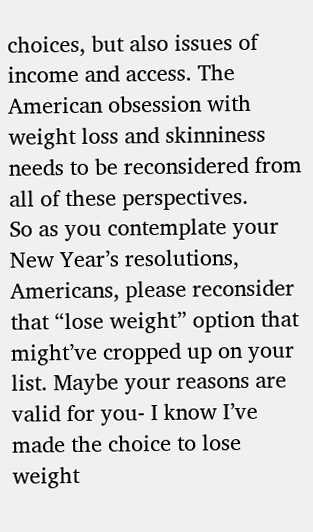choices, but also issues of income and access. The American obsession with weight loss and skinniness needs to be reconsidered from all of these perspectives.
So as you contemplate your New Year’s resolutions, Americans, please reconsider that “lose weight” option that might’ve cropped up on your list. Maybe your reasons are valid for you- I know I’ve made the choice to lose weight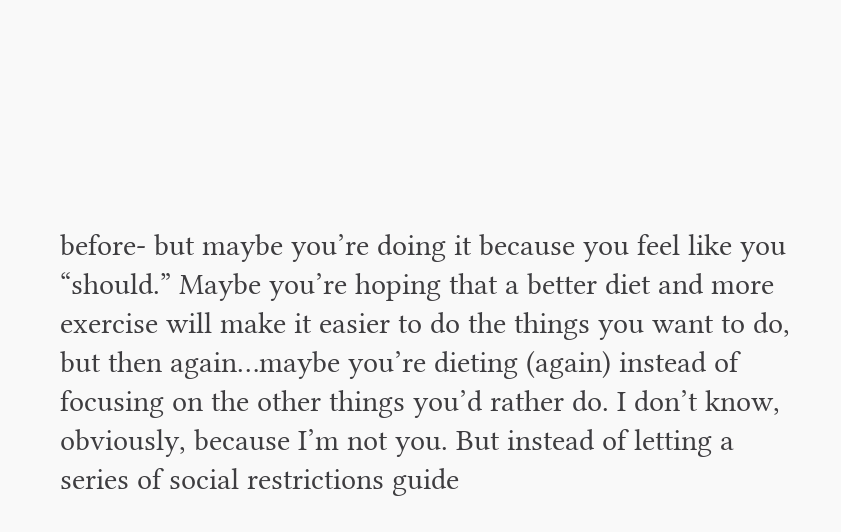before- but maybe you’re doing it because you feel like you “should.” Maybe you’re hoping that a better diet and more exercise will make it easier to do the things you want to do, but then again…maybe you’re dieting (again) instead of focusing on the other things you’d rather do. I don’t know, obviously, because I’m not you. But instead of letting a series of social restrictions guide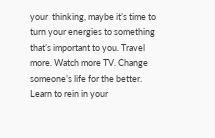your  thinking, maybe it’s time to turn your energies to something that’s important to you. Travel more. Watch more TV. Change someone’s life for the better. Learn to rein in your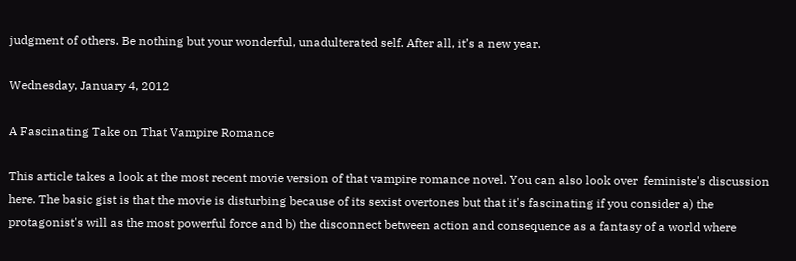judgment of others. Be nothing but your wonderful, unadulterated self. After all, it’s a new year.

Wednesday, January 4, 2012

A Fascinating Take on That Vampire Romance

This article takes a look at the most recent movie version of that vampire romance novel. You can also look over  feministe's discussion here. The basic gist is that the movie is disturbing because of its sexist overtones but that it's fascinating if you consider a) the protagonist's will as the most powerful force and b) the disconnect between action and consequence as a fantasy of a world where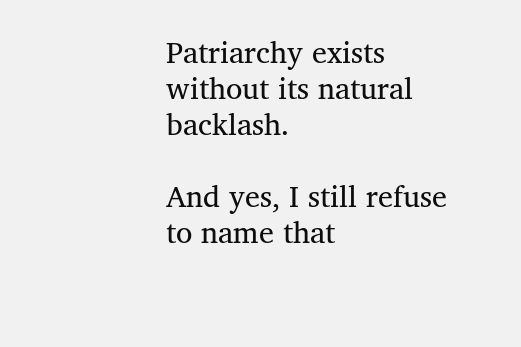Patriarchy exists without its natural backlash.

And yes, I still refuse to name that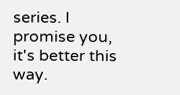series. I promise you, it's better this way.